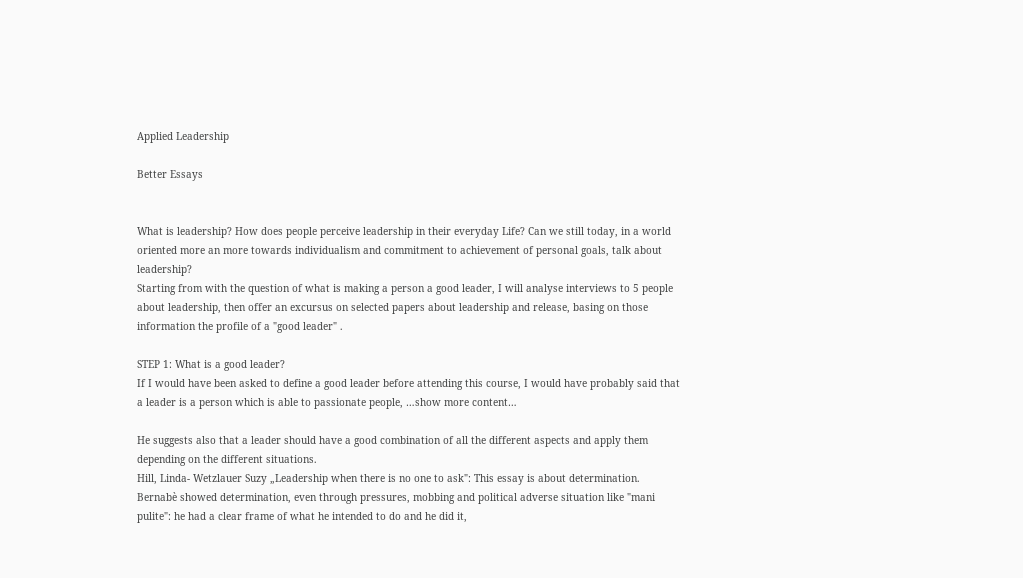Applied Leadership

Better Essays


What is leadership? How does people perceive leadership in their everyday Life? Can we still today, in a world oriented more an more towards individualism and commitment to achievement of personal goals, talk about leadership?
Starting from with the question of what is making a person a good leader, I will analyse interviews to 5 people about leadership, then offer an excursus on selected papers about leadership and release, basing on those information the profile of a "good leader" .

STEP 1: What is a good leader?
If I would have been asked to define a good leader before attending this course, I would have probably said that a leader is a person which is able to passionate people, …show more content…

He suggests also that a leader should have a good combination of all the different aspects and apply them depending on the different situations.
Hill, Linda- Wetzlauer Suzy „Leadership when there is no one to ask": This essay is about determination. Bernabè showed determination, even through pressures, mobbing and political adverse situation like "mani pulite": he had a clear frame of what he intended to do and he did it,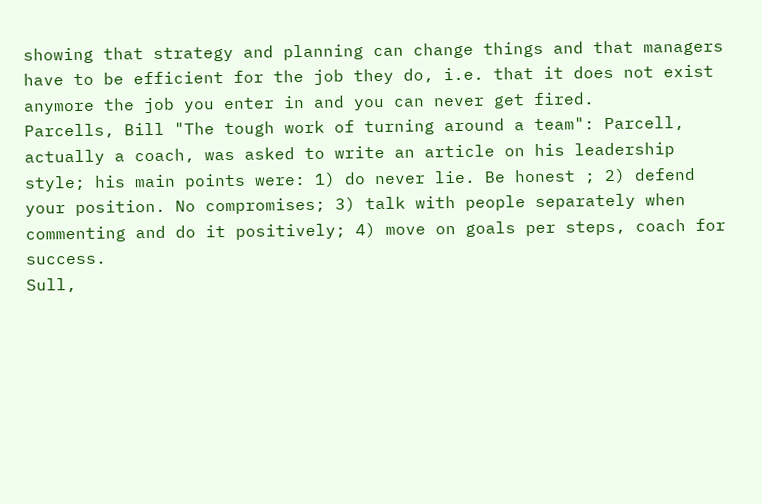showing that strategy and planning can change things and that managers have to be efficient for the job they do, i.e. that it does not exist anymore the job you enter in and you can never get fired.
Parcells, Bill "The tough work of turning around a team": Parcell, actually a coach, was asked to write an article on his leadership style; his main points were: 1) do never lie. Be honest ; 2) defend your position. No compromises; 3) talk with people separately when commenting and do it positively; 4) move on goals per steps, coach for success.
Sull,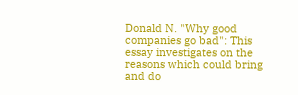Donald N. "Why good companies go bad": This essay investigates on the reasons which could bring and do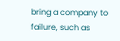bring a company to failure, such as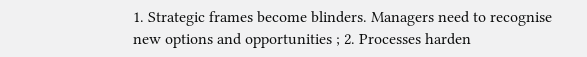1. Strategic frames become blinders. Managers need to recognise new options and opportunities ; 2. Processes harden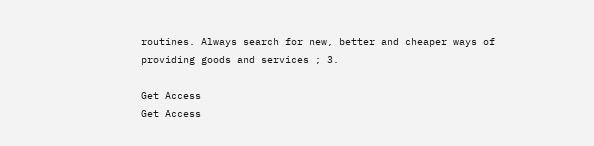routines. Always search for new, better and cheaper ways of providing goods and services ; 3.

Get Access
Get Access